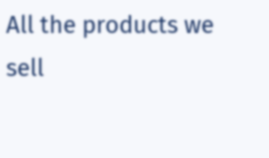All the products we sell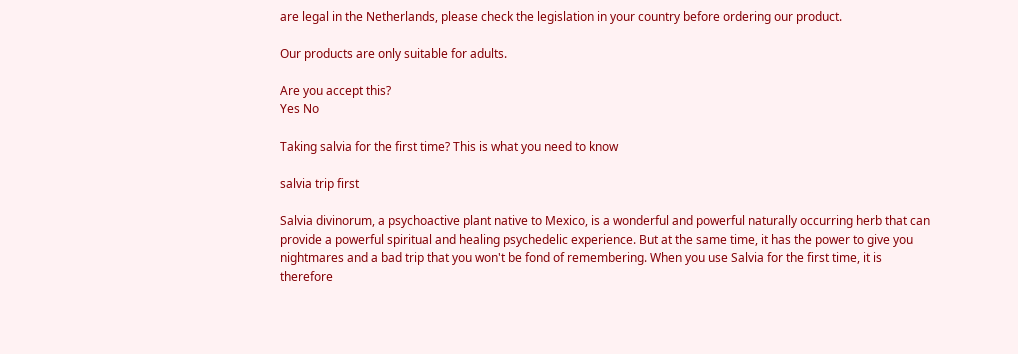are legal in the Netherlands, please check the legislation in your country before ordering our product.

Our products are only suitable for adults.

Are you accept this?
Yes No

Taking salvia for the first time? This is what you need to know

salvia trip first

Salvia divinorum, a psychoactive plant native to Mexico, is a wonderful and powerful naturally occurring herb that can provide a powerful spiritual and healing psychedelic experience. But at the same time, it has the power to give you nightmares and a bad trip that you won't be fond of remembering. When you use Salvia for the first time, it is therefore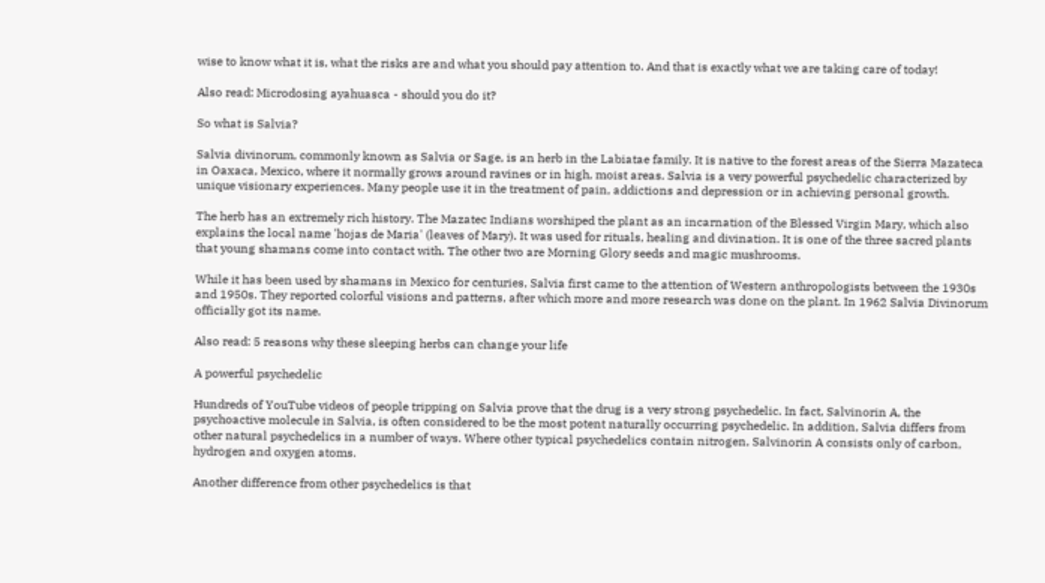wise to know what it is, what the risks are and what you should pay attention to. And that is exactly what we are taking care of today!

Also read: Microdosing ayahuasca - should you do it?

So what is Salvia?

Salvia divinorum, commonly known as Salvia or Sage, is an herb in the Labiatae family. It is native to the forest areas of the Sierra Mazateca in Oaxaca, Mexico, where it normally grows around ravines or in high, moist areas. Salvia is a very powerful psychedelic characterized by unique visionary experiences. Many people use it in the treatment of pain, addictions and depression or in achieving personal growth.

The herb has an extremely rich history. The Mazatec Indians worshiped the plant as an incarnation of the Blessed Virgin Mary, which also explains the local name 'hojas de Maria' (leaves of Mary). It was used for rituals, healing and divination. It is one of the three sacred plants that young shamans come into contact with. The other two are Morning Glory seeds and magic mushrooms.

While it has been used by shamans in Mexico for centuries, Salvia first came to the attention of Western anthropologists between the 1930s and 1950s. They reported colorful visions and patterns, after which more and more research was done on the plant. In 1962 Salvia Divinorum officially got its name.

Also read: 5 reasons why these sleeping herbs can change your life

A powerful psychedelic

Hundreds of YouTube videos of people tripping on Salvia prove that the drug is a very strong psychedelic. In fact, Salvinorin A, the psychoactive molecule in Salvia, is often considered to be the most potent naturally occurring psychedelic. In addition, Salvia differs from other natural psychedelics in a number of ways. Where other typical psychedelics contain nitrogen, Salvinorin A consists only of carbon, hydrogen and oxygen atoms.

Another difference from other psychedelics is that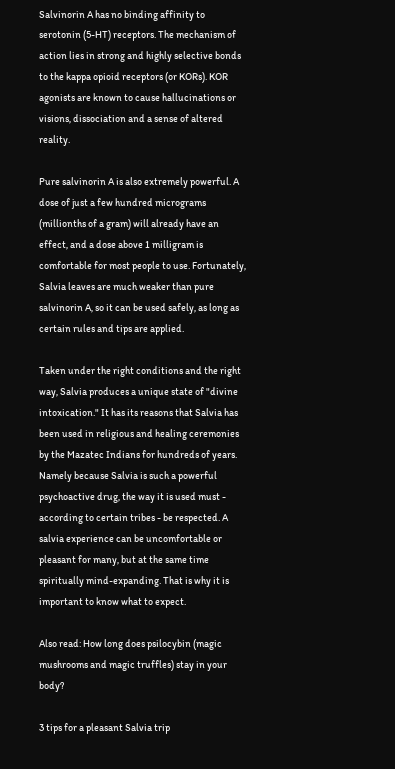Salvinorin A has no binding affinity to serotonin (5-HT) receptors. The mechanism of action lies in strong and highly selective bonds to the kappa opioid receptors (or KORs). KOR agonists are known to cause hallucinations or visions, dissociation and a sense of altered reality.

Pure salvinorin A is also extremely powerful. A dose of just a few hundred micrograms (millionths of a gram) will already have an effect, and a dose above 1 milligram is comfortable for most people to use. Fortunately, Salvia leaves are much weaker than pure salvinorin A, so it can be used safely, as long as certain rules and tips are applied.

Taken under the right conditions and the right way, Salvia produces a unique state of "divine intoxication." It has its reasons that Salvia has been used in religious and healing ceremonies by the Mazatec Indians for hundreds of years. Namely because Salvia is such a powerful psychoactive drug, the way it is used must - according to certain tribes - be respected. A salvia experience can be uncomfortable or pleasant for many, but at the same time spiritually mind-expanding. That is why it is important to know what to expect.

Also read: How long does psilocybin (magic mushrooms and magic truffles) stay in your body?

3 tips for a pleasant Salvia trip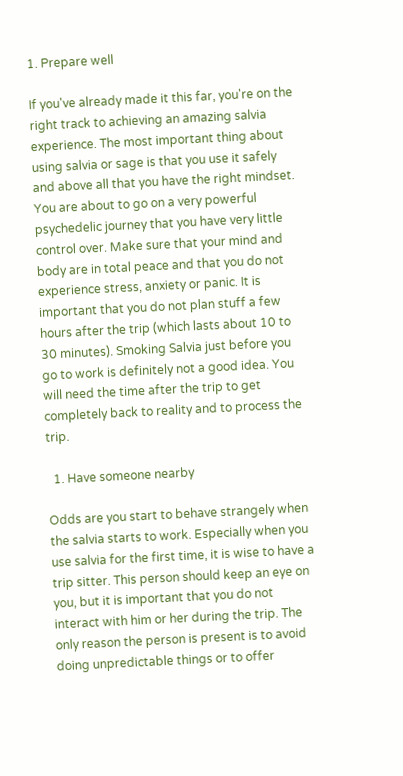1. Prepare well

If you've already made it this far, you're on the right track to achieving an amazing salvia experience. The most important thing about using salvia or sage is that you use it safely and above all that you have the right mindset. You are about to go on a very powerful psychedelic journey that you have very little control over. Make sure that your mind and body are in total peace and that you do not experience stress, anxiety or panic. It is important that you do not plan stuff a few hours after the trip (which lasts about 10 to 30 minutes). Smoking Salvia just before you go to work is definitely not a good idea. You will need the time after the trip to get completely back to reality and to process the trip.

  1. Have someone nearby

Odds are you start to behave strangely when the salvia starts to work. Especially when you use salvia for the first time, it is wise to have a trip sitter. This person should keep an eye on you, but it is important that you do not interact with him or her during the trip. The only reason the person is present is to avoid doing unpredictable things or to offer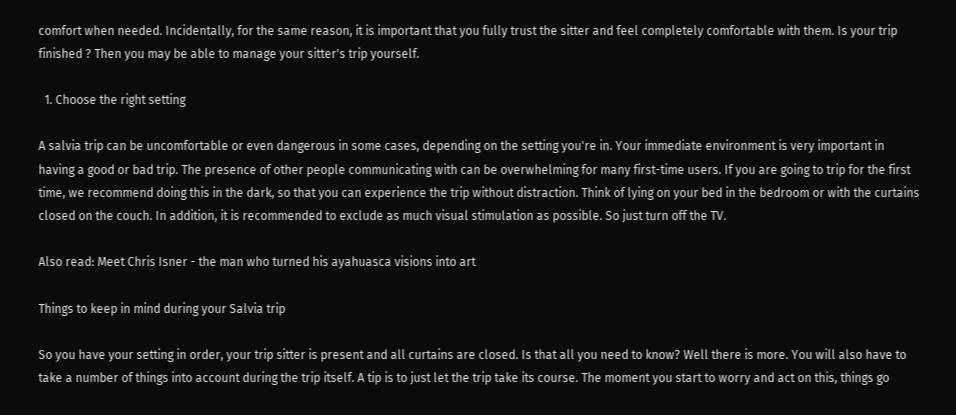comfort when needed. Incidentally, for the same reason, it is important that you fully trust the sitter and feel completely comfortable with them. Is your trip finished ? Then you may be able to manage your sitter's trip yourself.

  1. Choose the right setting

A salvia trip can be uncomfortable or even dangerous in some cases, depending on the setting you're in. Your immediate environment is very important in having a good or bad trip. The presence of other people communicating with can be overwhelming for many first-time users. If you are going to trip for the first time, we recommend doing this in the dark, so that you can experience the trip without distraction. Think of lying on your bed in the bedroom or with the curtains closed on the couch. In addition, it is recommended to exclude as much visual stimulation as possible. So just turn off the TV.

Also read: Meet Chris Isner - the man who turned his ayahuasca visions into art

Things to keep in mind during your Salvia trip

So you have your setting in order, your trip sitter is present and all curtains are closed. Is that all you need to know? Well there is more. You will also have to take a number of things into account during the trip itself. A tip is to just let the trip take its course. The moment you start to worry and act on this, things go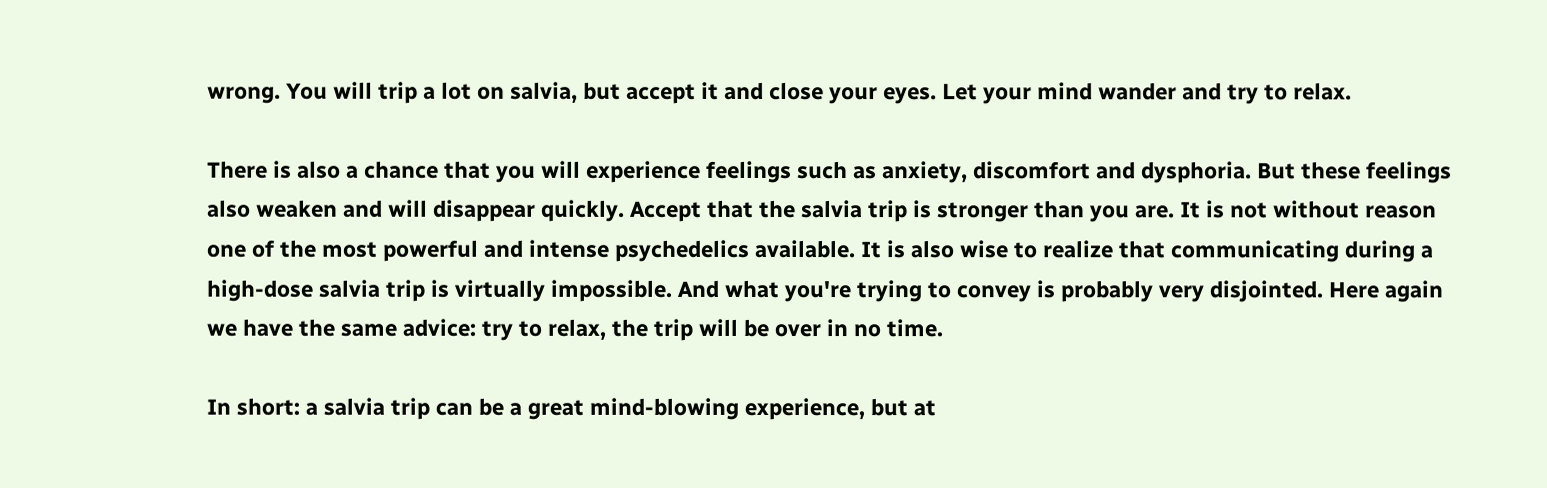wrong. You will trip a lot on salvia, but accept it and close your eyes. Let your mind wander and try to relax.

There is also a chance that you will experience feelings such as anxiety, discomfort and dysphoria. But these feelings also weaken and will disappear quickly. Accept that the salvia trip is stronger than you are. It is not without reason one of the most powerful and intense psychedelics available. It is also wise to realize that communicating during a high-dose salvia trip is virtually impossible. And what you're trying to convey is probably very disjointed. Here again we have the same advice: try to relax, the trip will be over in no time.

In short: a salvia trip can be a great mind-blowing experience, but at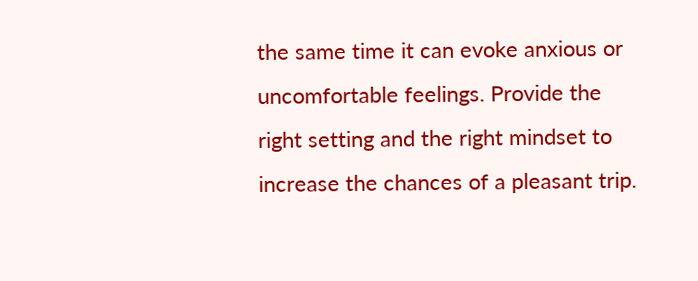the same time it can evoke anxious or uncomfortable feelings. Provide the right setting and the right mindset to increase the chances of a pleasant trip.